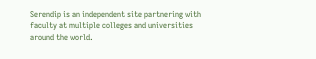Serendip is an independent site partnering with faculty at multiple colleges and universities around the world.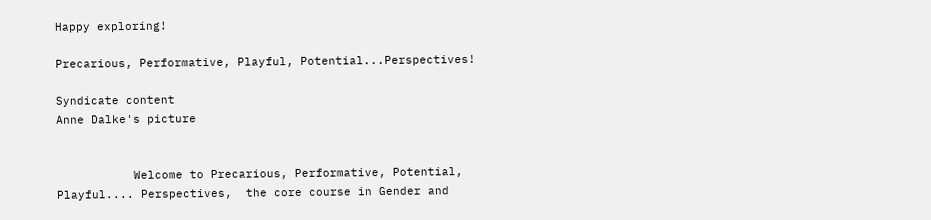Happy exploring!

Precarious, Performative, Playful, Potential...Perspectives!

Syndicate content
Anne Dalke's picture


           Welcome to Precarious, Performative, Potential, Playful.... Perspectives,  the core course in Gender and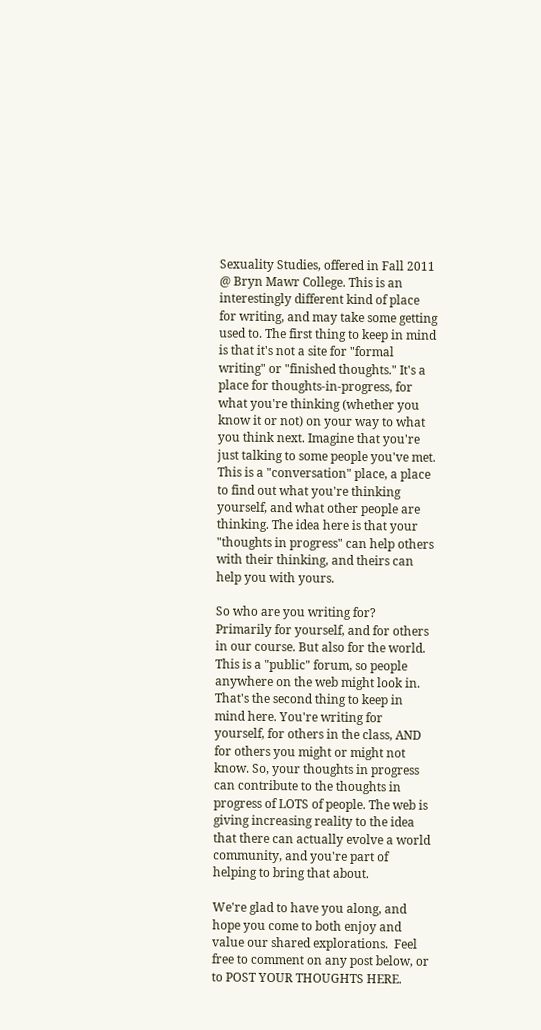Sexuality Studies, offered in Fall 2011 @ Bryn Mawr College. This is an interestingly different kind of place for writing, and may take some getting used to. The first thing to keep in mind is that it's not a site for "formal writing" or "finished thoughts." It's a place for thoughts-in-progress, for what you're thinking (whether you know it or not) on your way to what you think next. Imagine that you're just talking to some people you've met. This is a "conversation" place, a place to find out what you're thinking yourself, and what other people are thinking. The idea here is that your "thoughts in progress" can help others with their thinking, and theirs can help you with yours.

So who are you writing for? Primarily for yourself, and for others in our course. But also for the world. This is a "public" forum, so people anywhere on the web might look in. That's the second thing to keep in mind here. You're writing for yourself, for others in the class, AND for others you might or might not know. So, your thoughts in progress can contribute to the thoughts in progress of LOTS of people. The web is giving increasing reality to the idea that there can actually evolve a world community, and you're part of helping to bring that about.

We're glad to have you along, and hope you come to both enjoy and value our shared explorations.  Feel free to comment on any post below, or to POST YOUR THOUGHTS HERE.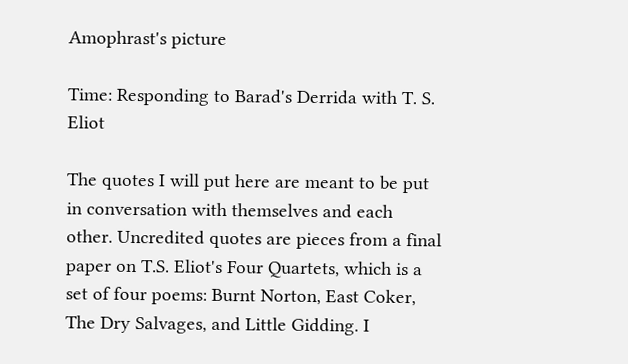Amophrast's picture

Time: Responding to Barad's Derrida with T. S. Eliot

The quotes I will put here are meant to be put in conversation with themselves and each other. Uncredited quotes are pieces from a final paper on T.S. Eliot's Four Quartets, which is a set of four poems: Burnt Norton, East Coker, The Dry Salvages, and Little Gidding. I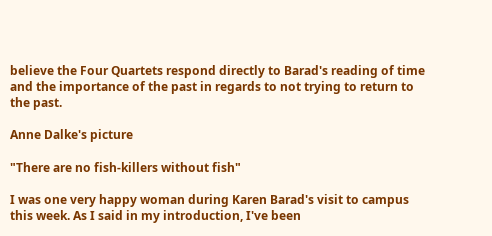believe the Four Quartets respond directly to Barad's reading of time and the importance of the past in regards to not trying to return to the past.

Anne Dalke's picture

"There are no fish-killers without fish"

I was one very happy woman during Karen Barad's visit to campus this week. As I said in my introduction, I've been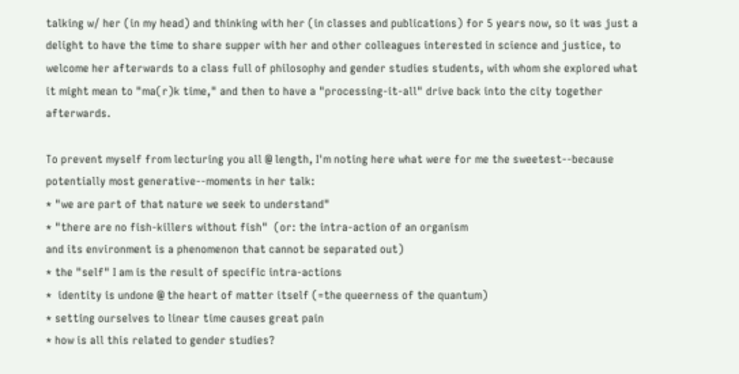talking w/ her (in my head) and thinking with her (in classes and publications) for 5 years now, so it was just a delight to have the time to share supper with her and other colleagues interested in science and justice, to welcome her afterwards to a class full of philosophy and gender studies students, with whom she explored what it might mean to "ma(r)k time," and then to have a "processing-it-all" drive back into the city together afterwards.

To prevent myself from lecturing you all @ length, I'm noting here what were for me the sweetest--because potentially most generative--moments in her talk:
* "we are part of that nature we seek to understand"
* "there are no fish-killers without fish"  (or: the intra-action of an organism
and its environment is a phenomenon that cannot be separated out)
* the "self" I am is the result of specific intra-actions
*  identity is undone @ the heart of matter itself (=the queerness of the quantum)
* setting ourselves to linear time causes great pain
* how is all this related to gender studies?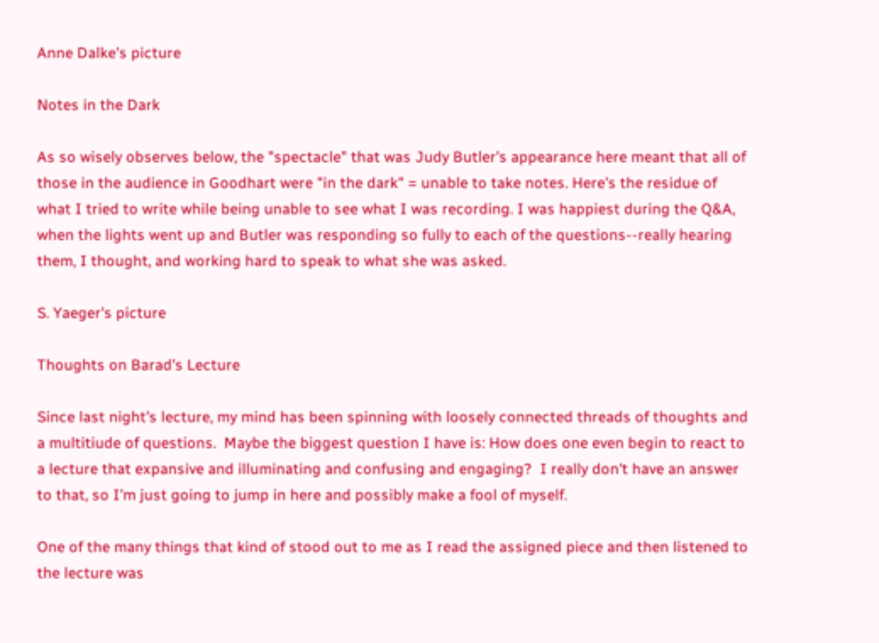Anne Dalke's picture

Notes in the Dark

As so wisely observes below, the "spectacle" that was Judy Butler's appearance here meant that all of those in the audience in Goodhart were "in the dark" = unable to take notes. Here's the residue of what I tried to write while being unable to see what I was recording. I was happiest during the Q&A, when the lights went up and Butler was responding so fully to each of the questions--really hearing them, I thought, and working hard to speak to what she was asked.

S. Yaeger's picture

Thoughts on Barad's Lecture

Since last night's lecture, my mind has been spinning with loosely connected threads of thoughts and a multitiude of questions.  Maybe the biggest question I have is: How does one even begin to react to a lecture that expansive and illuminating and confusing and engaging?  I really don't have an answer to that, so I'm just going to jump in here and possibly make a fool of myself.

One of the many things that kind of stood out to me as I read the assigned piece and then listened to the lecture was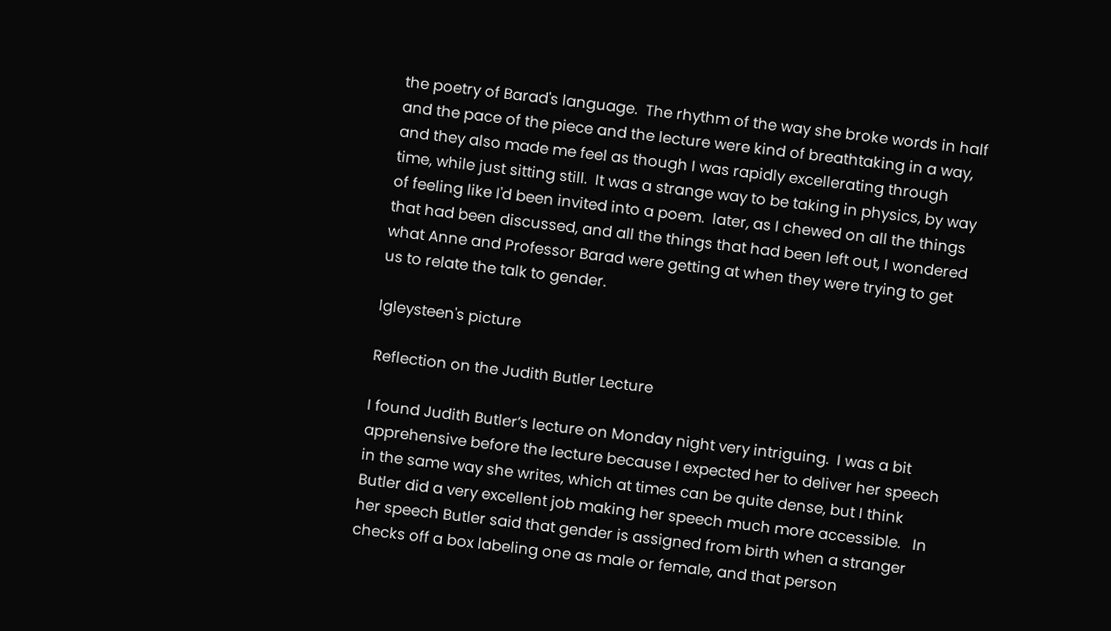the poetry of Barad's language.  The rhythm of the way she broke words in half and the pace of the piece and the lecture were kind of breathtaking in a way, and they also made me feel as though I was rapidly excellerating through time, while just sitting still.  It was a strange way to be taking in physics, by way of feeling like I'd been invited into a poem.  later, as I chewed on all the things that had been discussed, and all the things that had been left out, I wondered what Anne and Professor Barad were getting at when they were trying to get us to relate the talk to gender.

lgleysteen's picture

Reflection on the Judith Butler Lecture

I found Judith Butler’s lecture on Monday night very intriguing.  I was a bit apprehensive before the lecture because I expected her to deliver her speech in the same way she writes, which at times can be quite dense, but I think Butler did a very excellent job making her speech much more accessible.   In her speech Butler said that gender is assigned from birth when a stranger checks off a box labeling one as male or female, and that person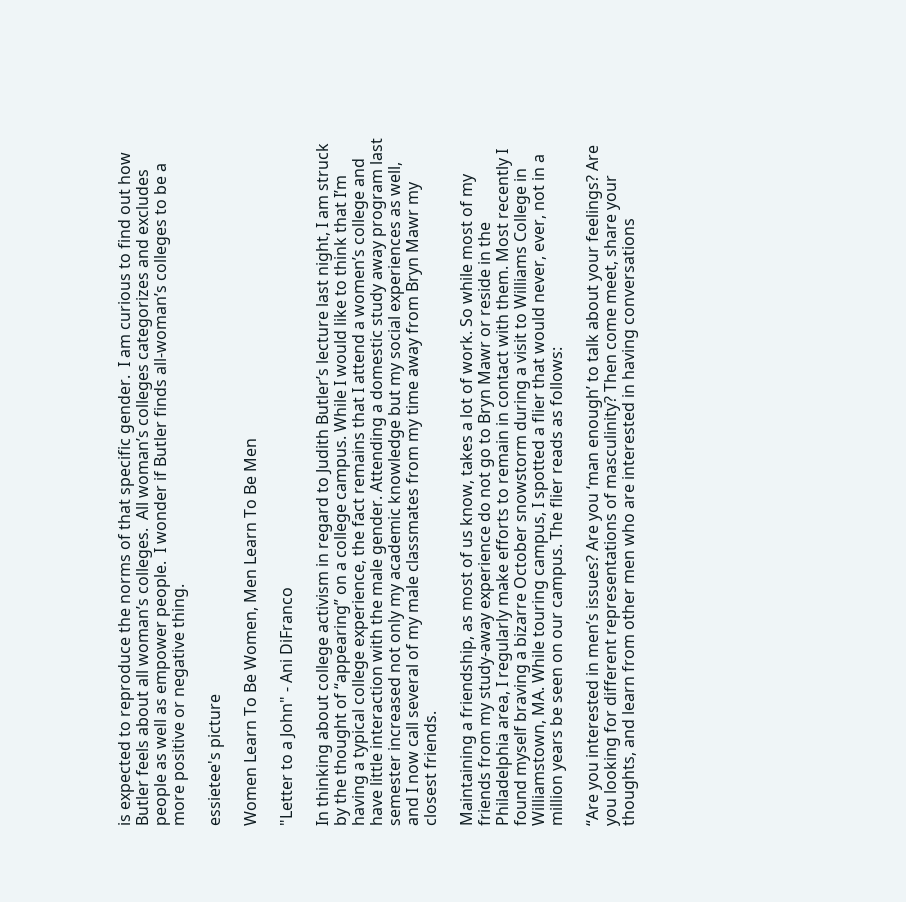is expected to reproduce the norms of that specific gender.  I am curious to find out how Butler feels about all woman’s colleges.  All woman’s colleges categorizes and excludes people as well as empower people.  I wonder if Butler finds all-woman’s colleges to be a more positive or negative thing.

essietee's picture

Women Learn To Be Women, Men Learn To Be Men

"Letter to a John" - Ani DiFranco

In thinking about college activism in regard to Judith Butler’s lecture last night, I am struck by the thought of “appearing” on a college campus. While I would like to think that I’m having a typical college experience, the fact remains that I attend a women’s college and have little interaction with the male gender. Attending a domestic study away program last semester increased not only my academic knowledge but my social experiences as well, and I now call several of my male classmates from my time away from Bryn Mawr my closest friends.

Maintaining a friendship, as most of us know, takes a lot of work. So while most of my friends from my study-away experience do not go to Bryn Mawr or reside in the Philadelphia area, I regularly make efforts to remain in contact with them. Most recently I found myself braving a bizarre October snowstorm during a visit to Williams College in Williamstown, MA. While touring campus, I spotted a flier that would never, ever, not in a million years be seen on our campus. The flier reads as follows:

“Are you interested in men’s issues? Are you ‘man enough’ to talk about your feelings? Are you looking for different representations of masculinity? Then come meet, share your thoughts, and learn from other men who are interested in having conversations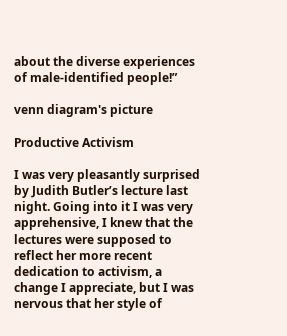about the diverse experiences of male-identified people!”

venn diagram's picture

Productive Activism

I was very pleasantly surprised by Judith Butler’s lecture last night. Going into it I was very apprehensive, I knew that the lectures were supposed to reflect her more recent dedication to activism, a change I appreciate, but I was nervous that her style of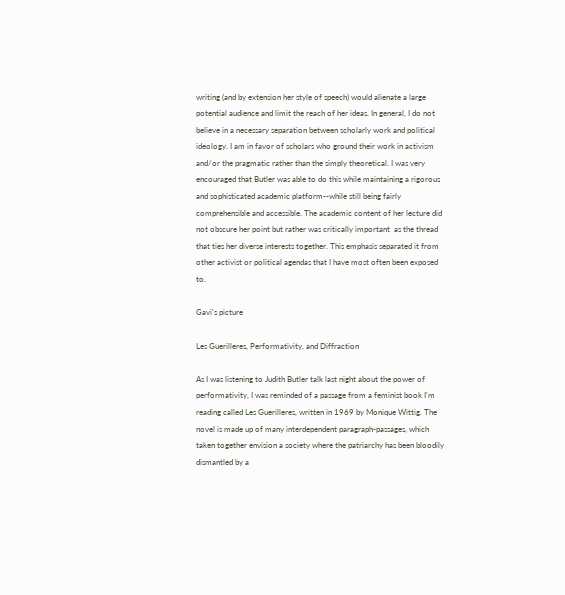writing (and by extension her style of speech) would alienate a large potential audience and limit the reach of her ideas. In general, I do not believe in a necessary separation between scholarly work and political ideology. I am in favor of scholars who ground their work in activism and/or the pragmatic rather than the simply theoretical. I was very encouraged that Butler was able to do this while maintaining a rigorous and sophisticated academic platform--while still being fairly comprehensible and accessible. The academic content of her lecture did not obscure her point but rather was critically important  as the thread that ties her diverse interests together. This emphasis separated it from other activist or political agendas that I have most often been exposed to.

Gavi's picture

Les Guerilleres, Performativity, and Diffraction

As I was listening to Judith Butler talk last night about the power of performativity, I was reminded of a passage from a feminist book I'm reading called Les Guerilleres, written in 1969 by Monique Wittig. The novel is made up of many interdependent paragraph-passages, which taken together envision a society where the patriarchy has been bloodily dismantled by a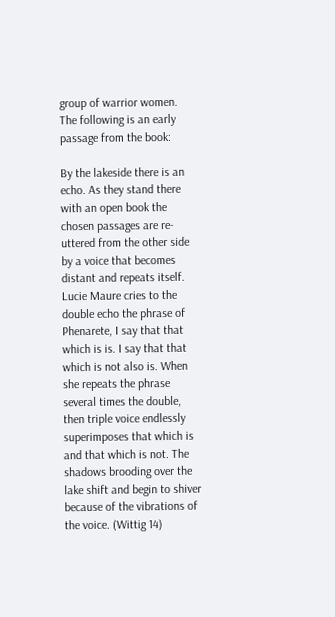group of warrior women. The following is an early passage from the book:

By the lakeside there is an echo. As they stand there with an open book the chosen passages are re-uttered from the other side by a voice that becomes distant and repeats itself. Lucie Maure cries to the double echo the phrase of Phenarete, I say that that which is is. I say that that which is not also is. When she repeats the phrase several times the double, then triple voice endlessly superimposes that which is and that which is not. The shadows brooding over the lake shift and begin to shiver because of the vibrations of the voice. (Wittig 14)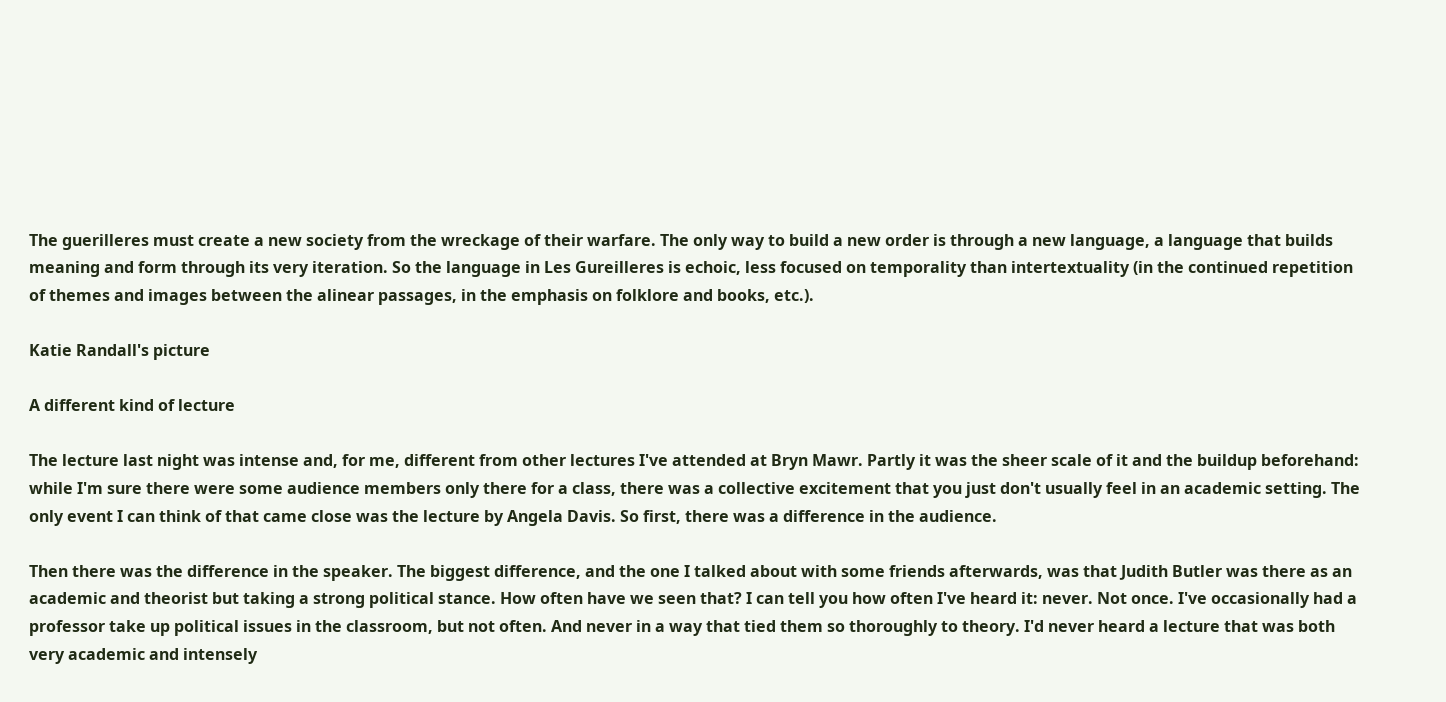The guerilleres must create a new society from the wreckage of their warfare. The only way to build a new order is through a new language, a language that builds meaning and form through its very iteration. So the language in Les Gureilleres is echoic, less focused on temporality than intertextuality (in the continued repetition of themes and images between the alinear passages, in the emphasis on folklore and books, etc.).

Katie Randall's picture

A different kind of lecture

The lecture last night was intense and, for me, different from other lectures I've attended at Bryn Mawr. Partly it was the sheer scale of it and the buildup beforehand: while I'm sure there were some audience members only there for a class, there was a collective excitement that you just don't usually feel in an academic setting. The only event I can think of that came close was the lecture by Angela Davis. So first, there was a difference in the audience.

Then there was the difference in the speaker. The biggest difference, and the one I talked about with some friends afterwards, was that Judith Butler was there as an academic and theorist but taking a strong political stance. How often have we seen that? I can tell you how often I've heard it: never. Not once. I've occasionally had a professor take up political issues in the classroom, but not often. And never in a way that tied them so thoroughly to theory. I'd never heard a lecture that was both very academic and intensely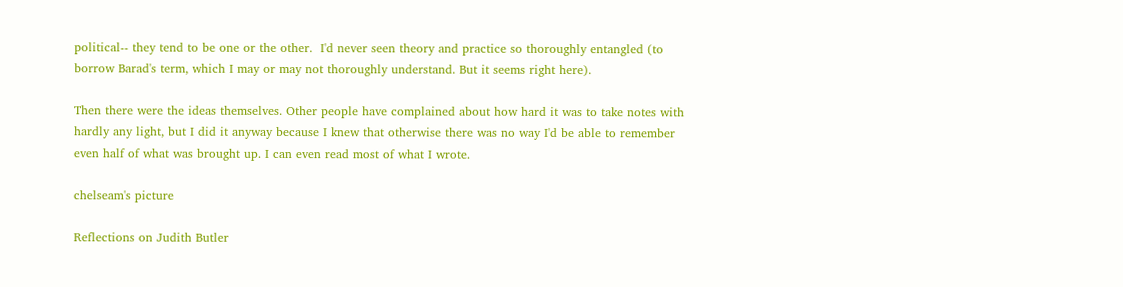political-- they tend to be one or the other.  I'd never seen theory and practice so thoroughly entangled (to borrow Barad's term, which I may or may not thoroughly understand. But it seems right here).

Then there were the ideas themselves. Other people have complained about how hard it was to take notes with hardly any light, but I did it anyway because I knew that otherwise there was no way I'd be able to remember even half of what was brought up. I can even read most of what I wrote.

chelseam's picture

Reflections on Judith Butler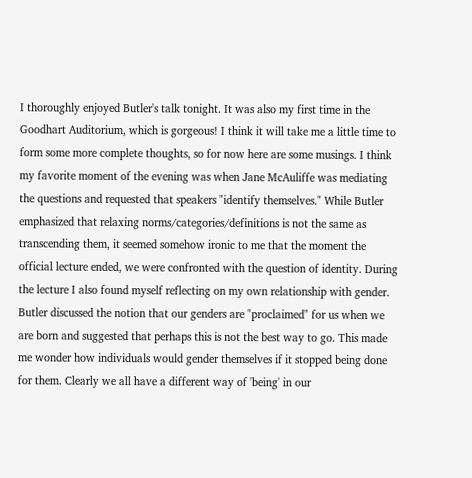I thoroughly enjoyed Butler's talk tonight. It was also my first time in the Goodhart Auditorium, which is gorgeous! I think it will take me a little time to form some more complete thoughts, so for now here are some musings. I think my favorite moment of the evening was when Jane McAuliffe was mediating the questions and requested that speakers "identify themselves." While Butler emphasized that relaxing norms/categories/definitions is not the same as transcending them, it seemed somehow ironic to me that the moment the official lecture ended, we were confronted with the question of identity. During the lecture I also found myself reflecting on my own relationship with gender. Butler discussed the notion that our genders are "proclaimed" for us when we are born and suggested that perhaps this is not the best way to go. This made me wonder how individuals would gender themselves if it stopped being done for them. Clearly we all have a different way of 'being' in our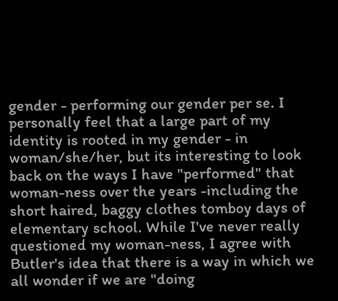gender - performing our gender per se. I personally feel that a large part of my identity is rooted in my gender - in woman/she/her, but its interesting to look back on the ways I have "performed" that woman-ness over the years -including the short haired, baggy clothes tomboy days of elementary school. While I've never really questioned my woman-ness, I agree with Butler's idea that there is a way in which we all wonder if we are "doing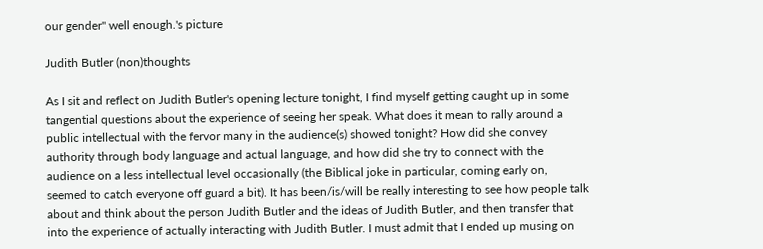our gender" well enough.'s picture

Judith Butler (non)thoughts

As I sit and reflect on Judith Butler's opening lecture tonight, I find myself getting caught up in some tangential questions about the experience of seeing her speak. What does it mean to rally around a public intellectual with the fervor many in the audience(s) showed tonight? How did she convey authority through body language and actual language, and how did she try to connect with the audience on a less intellectual level occasionally (the Biblical joke in particular, coming early on, seemed to catch everyone off guard a bit). It has been/is/will be really interesting to see how people talk about and think about the person Judith Butler and the ideas of Judith Butler, and then transfer that into the experience of actually interacting with Judith Butler. I must admit that I ended up musing on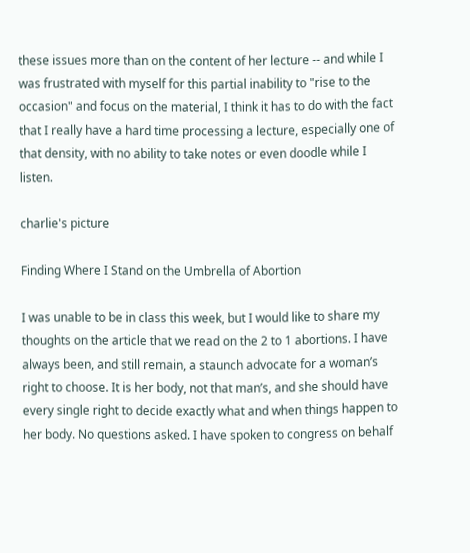these issues more than on the content of her lecture -- and while I was frustrated with myself for this partial inability to "rise to the occasion" and focus on the material, I think it has to do with the fact that I really have a hard time processing a lecture, especially one of that density, with no ability to take notes or even doodle while I listen.

charlie's picture

Finding Where I Stand on the Umbrella of Abortion

I was unable to be in class this week, but I would like to share my thoughts on the article that we read on the 2 to 1 abortions. I have always been, and still remain, a staunch advocate for a woman’s right to choose. It is her body, not that man’s, and she should have every single right to decide exactly what and when things happen to her body. No questions asked. I have spoken to congress on behalf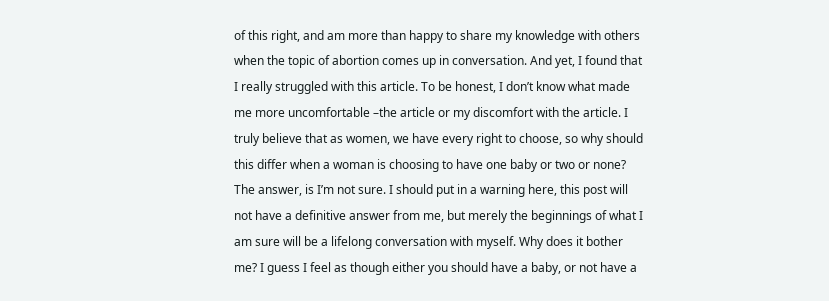of this right, and am more than happy to share my knowledge with others when the topic of abortion comes up in conversation. And yet, I found that I really struggled with this article. To be honest, I don’t know what made me more uncomfortable –the article or my discomfort with the article. I truly believe that as women, we have every right to choose, so why should this differ when a woman is choosing to have one baby or two or none? The answer, is I’m not sure. I should put in a warning here, this post will not have a definitive answer from me, but merely the beginnings of what I am sure will be a lifelong conversation with myself. Why does it bother me? I guess I feel as though either you should have a baby, or not have a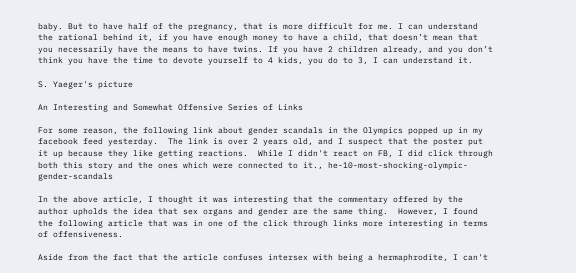baby. But to have half of the pregnancy, that is more difficult for me. I can understand the rational behind it, if you have enough money to have a child, that doesn’t mean that you necessarily have the means to have twins. If you have 2 children already, and you don’t think you have the time to devote yourself to 4 kids, you do to 3, I can understand it.

S. Yaeger's picture

An Interesting and Somewhat Offensive Series of Links

For some reason, the following link about gender scandals in the Olympics popped up in my facebook feed yesterday.  The link is over 2 years old, and I suspect that the poster put it up because they like getting reactions.  While I didn't react on FB, I did click through both this story and the ones which were connected to it., he-10-most-shocking-olympic-gender-scandals

In the above article, I thought it was interesting that the commentary offered by the author upholds the idea that sex organs and gender are the same thing.  However, I found the following article that was in one of the click through links more interesting in terms of offensiveness.

Aside from the fact that the article confuses intersex with being a hermaphrodite, I can't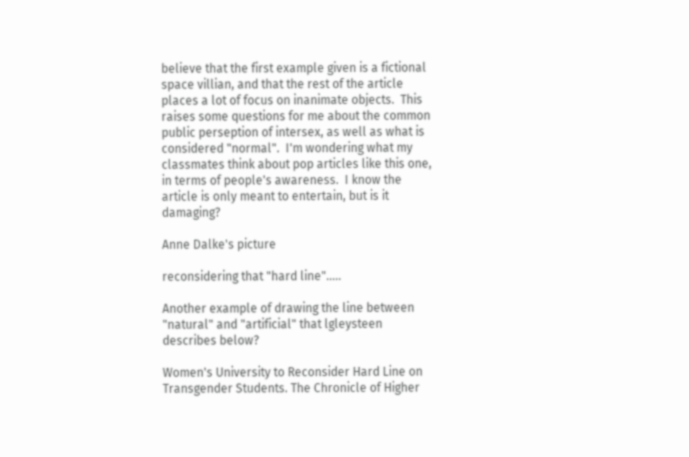believe that the first example given is a fictional space villian, and that the rest of the article places a lot of focus on inanimate objects.  This raises some questions for me about the common public perseption of intersex, as well as what is considered "normal".  I'm wondering what my classmates think about pop articles like this one, in terms of people's awareness.  I know the article is only meant to entertain, but is it damaging?

Anne Dalke's picture

reconsidering that "hard line".....

Another example of drawing the line between "natural" and "artificial" that lgleysteen describes below?

Women's University to Reconsider Hard Line on Transgender Students. The Chronicle of Higher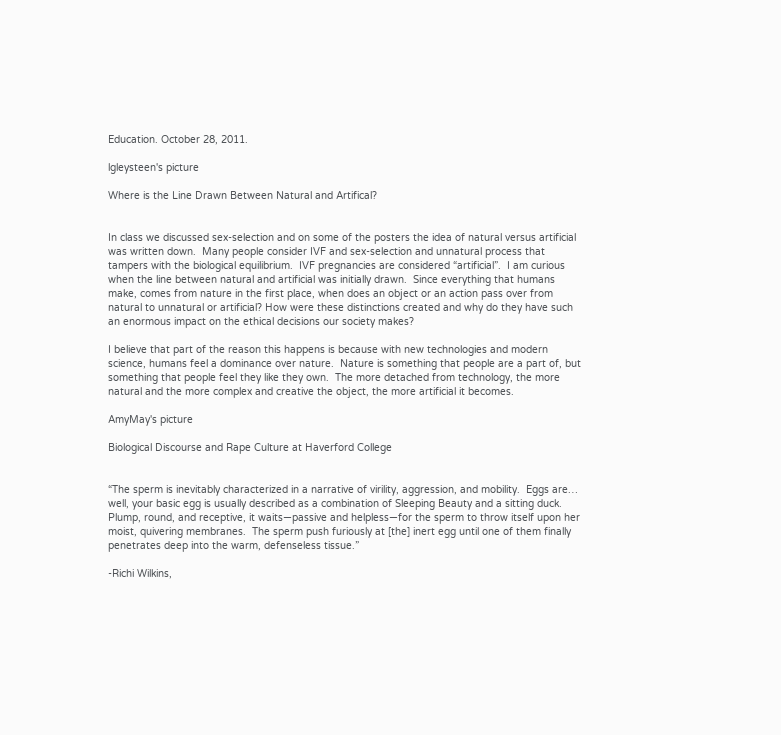Education. October 28, 2011.

lgleysteen's picture

Where is the Line Drawn Between Natural and Artifical?


In class we discussed sex-selection and on some of the posters the idea of natural versus artificial was written down.  Many people consider IVF and sex-selection and unnatural process that tampers with the biological equilibrium.  IVF pregnancies are considered “artificial”.  I am curious when the line between natural and artificial was initially drawn.  Since everything that humans make, comes from nature in the first place, when does an object or an action pass over from natural to unnatural or artificial? How were these distinctions created and why do they have such an enormous impact on the ethical decisions our society makes?

I believe that part of the reason this happens is because with new technologies and modern science, humans feel a dominance over nature.  Nature is something that people are a part of, but something that people feel they like they own.  The more detached from technology, the more natural and the more complex and creative the object, the more artificial it becomes.

AmyMay's picture

Biological Discourse and Rape Culture at Haverford College


“The sperm is inevitably characterized in a narrative of virility, aggression, and mobility.  Eggs are… well, your basic egg is usually described as a combination of Sleeping Beauty and a sitting duck.  Plump, round, and receptive, it waits—passive and helpless—for the sperm to throw itself upon her moist, quivering membranes.  The sperm push furiously at [the] inert egg until one of them finally penetrates deep into the warm, defenseless tissue.”

-Richi Wilkins,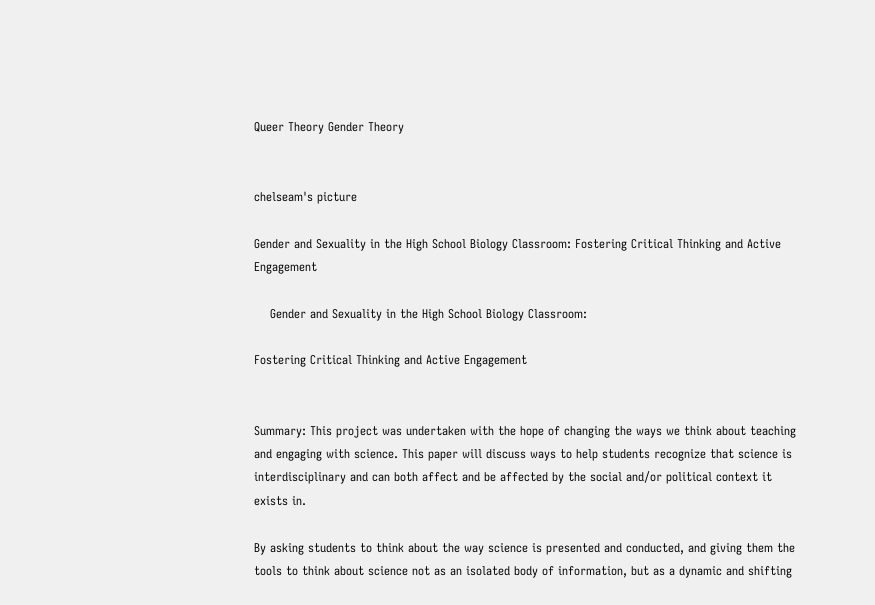Queer Theory Gender Theory


chelseam's picture

Gender and Sexuality in the High School Biology Classroom: Fostering Critical Thinking and Active Engagement

    Gender and Sexuality in the High School Biology Classroom:

Fostering Critical Thinking and Active Engagement


Summary: This project was undertaken with the hope of changing the ways we think about teaching and engaging with science. This paper will discuss ways to help students recognize that science is interdisciplinary and can both affect and be affected by the social and/or political context it exists in.

By asking students to think about the way science is presented and conducted, and giving them the tools to think about science not as an isolated body of information, but as a dynamic and shifting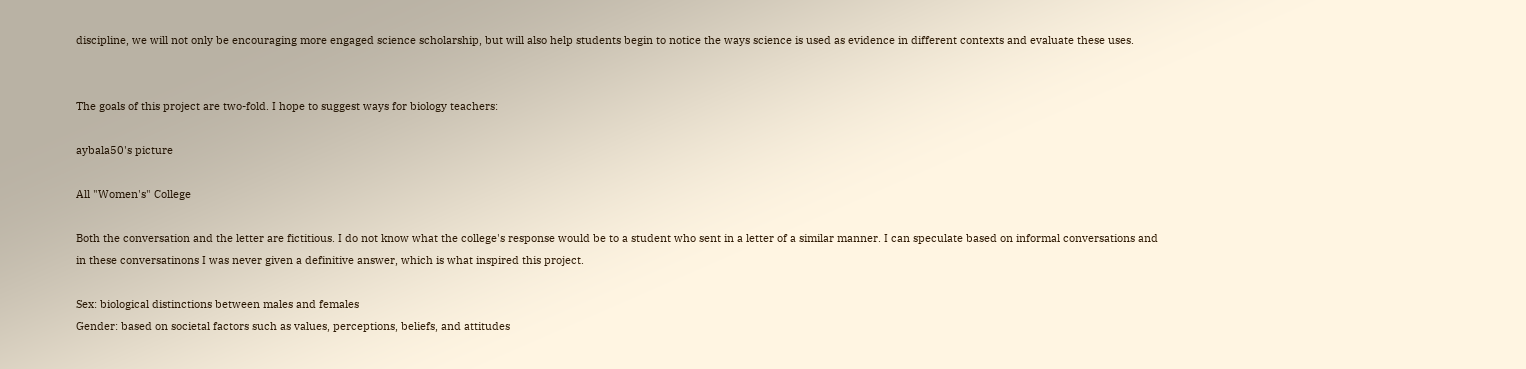discipline, we will not only be encouraging more engaged science scholarship, but will also help students begin to notice the ways science is used as evidence in different contexts and evaluate these uses.


The goals of this project are two-fold. I hope to suggest ways for biology teachers:

aybala50's picture

All "Women's" College

Both the conversation and the letter are fictitious. I do not know what the college's response would be to a student who sent in a letter of a similar manner. I can speculate based on informal conversations and in these conversatinons I was never given a definitive answer, which is what inspired this project.

Sex: biological distinctions between males and females
Gender: based on societal factors such as values, perceptions, beliefs, and attitudes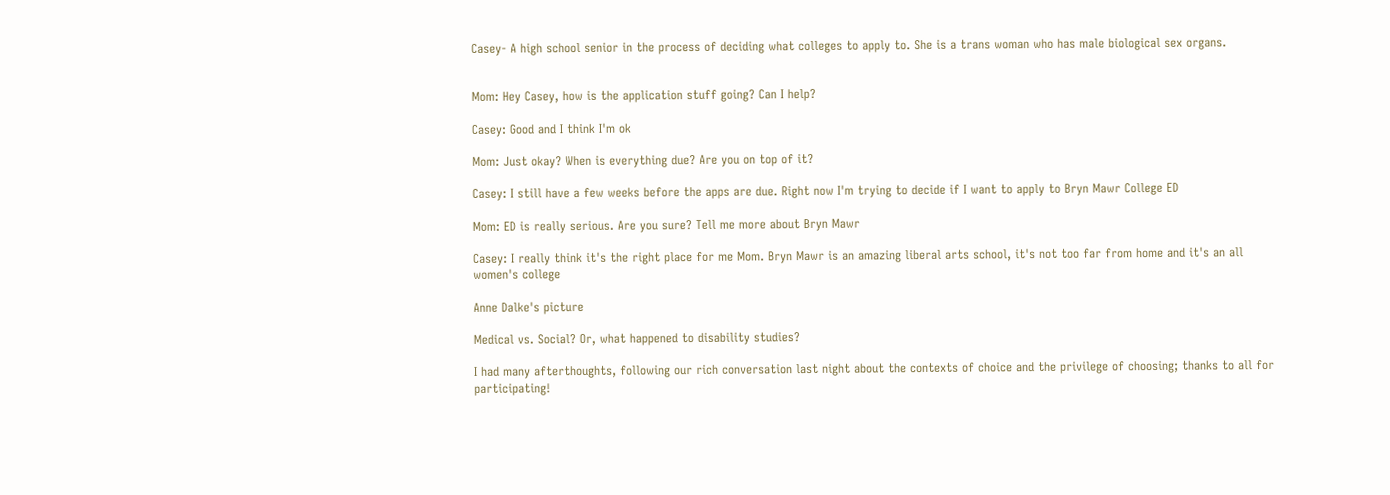Casey- A high school senior in the process of deciding what colleges to apply to. She is a trans woman who has male biological sex organs.


Mom: Hey Casey, how is the application stuff going? Can I help?

Casey: Good and I think I'm ok

Mom: Just okay? When is everything due? Are you on top of it?

Casey: I still have a few weeks before the apps are due. Right now I'm trying to decide if I want to apply to Bryn Mawr College ED

Mom: ED is really serious. Are you sure? Tell me more about Bryn Mawr

Casey: I really think it's the right place for me Mom. Bryn Mawr is an amazing liberal arts school, it's not too far from home and it's an all women's college

Anne Dalke's picture

Medical vs. Social? Or, what happened to disability studies?

I had many afterthoughts, following our rich conversation last night about the contexts of choice and the privilege of choosing; thanks to all for participating!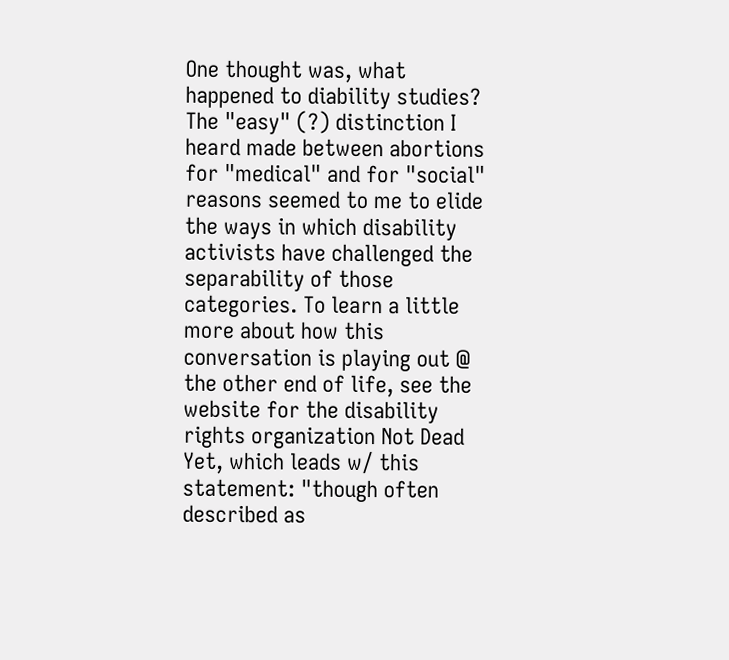One thought was, what happened to diability studies? The "easy" (?) distinction I heard made between abortions for "medical" and for "social" reasons seemed to me to elide the ways in which disability activists have challenged the separability of those categories. To learn a little more about how this conversation is playing out @ the other end of life, see the website for the disability rights organization Not Dead Yet, which leads w/ this statement: "though often described as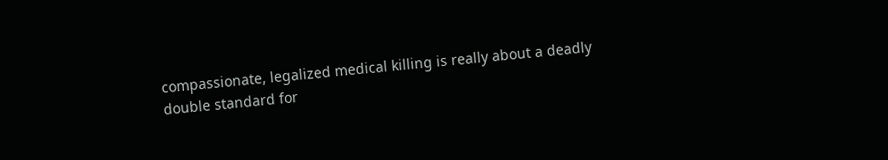compassionate, legalized medical killing is really about a deadly double standard for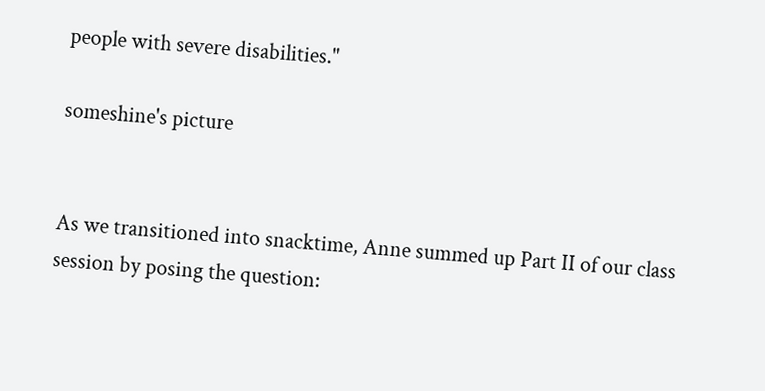people with severe disabilities."

someshine's picture


As we transitioned into snacktime, Anne summed up Part II of our class session by posing the question: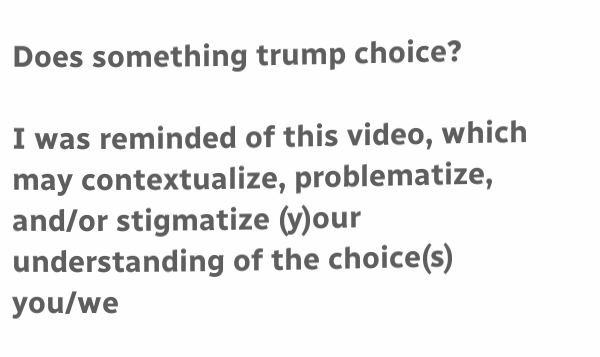Does something trump choice?

I was reminded of this video, which may contextualize, problematize, and/or stigmatize (y)our understanding of the choice(s) you/we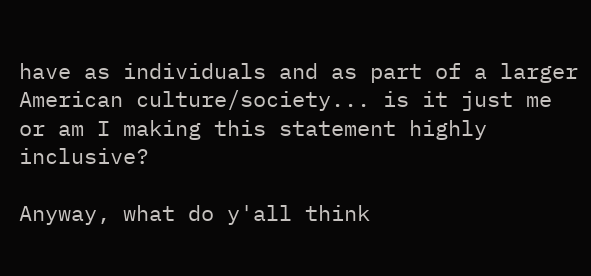have as individuals and as part of a larger American culture/society... is it just me or am I making this statement highly inclusive?

Anyway, what do y'all think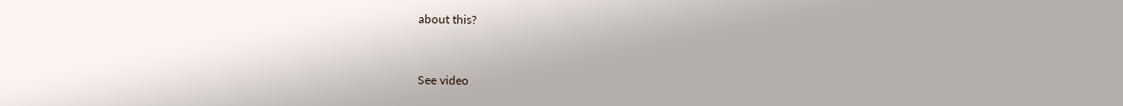about this?


See video